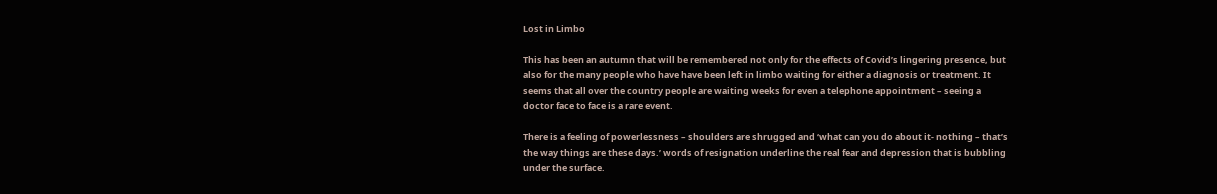Lost in Limbo

This has been an autumn that will be remembered not only for the effects of Covid’s lingering presence, but also for the many people who have have been left in limbo waiting for either a diagnosis or treatment. It seems that all over the country people are waiting weeks for even a telephone appointment – seeing a doctor face to face is a rare event.

There is a feeling of powerlessness – shoulders are shrugged and ‘what can you do about it- nothing – that’s the way things are these days.’ words of resignation underline the real fear and depression that is bubbling under the surface.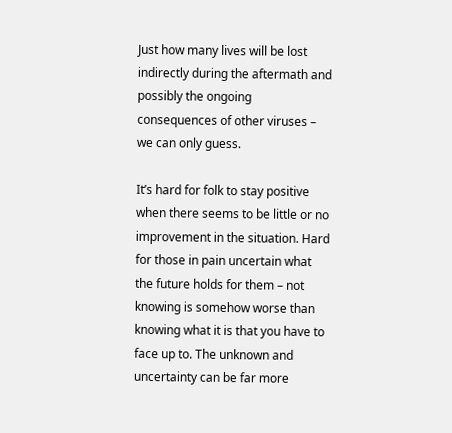Just how many lives will be lost indirectly during the aftermath and possibly the ongoing consequences of other viruses – we can only guess.

It’s hard for folk to stay positive when there seems to be little or no improvement in the situation. Hard for those in pain uncertain what the future holds for them – not knowing is somehow worse than knowing what it is that you have to face up to. The unknown and uncertainty can be far more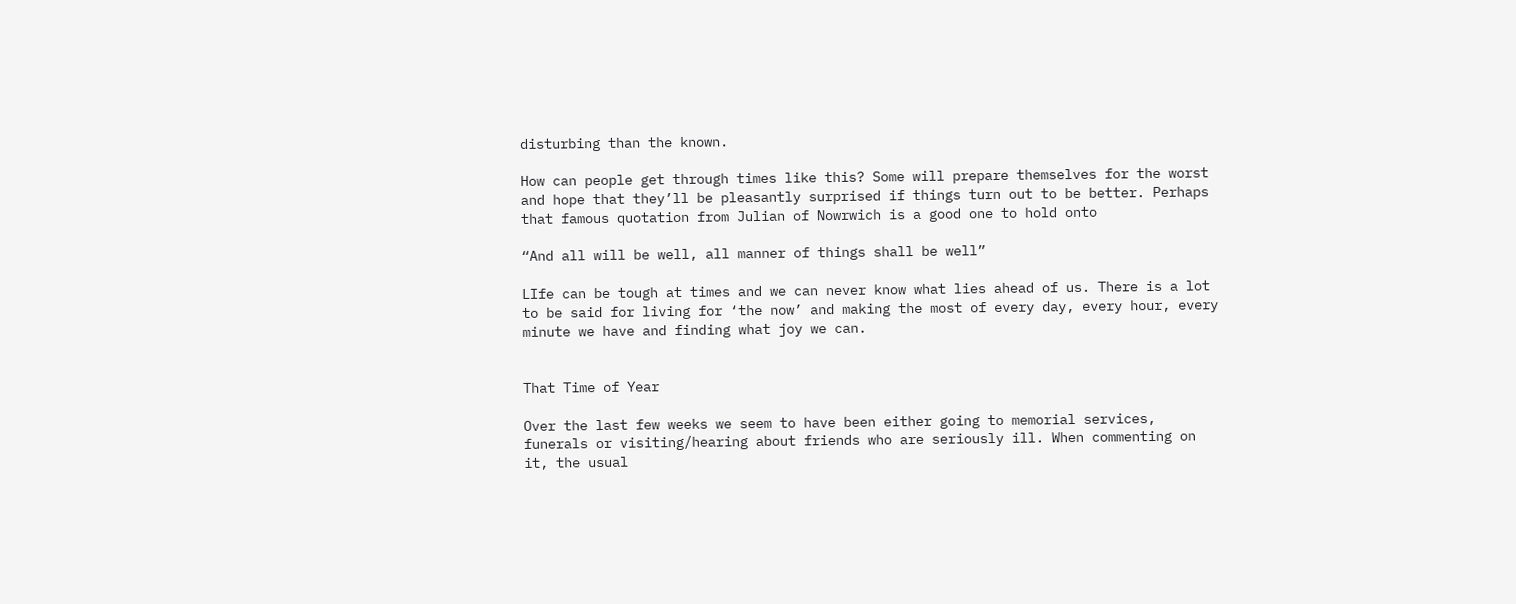disturbing than the known.

How can people get through times like this? Some will prepare themselves for the worst and hope that they’ll be pleasantly surprised if things turn out to be better. Perhaps that famous quotation from Julian of Nowrwich is a good one to hold onto

“And all will be well, all manner of things shall be well”

LIfe can be tough at times and we can never know what lies ahead of us. There is a lot to be said for living for ‘the now’ and making the most of every day, every hour, every minute we have and finding what joy we can.


That Time of Year

Over the last few weeks we seem to have been either going to memorial services, funerals or visiting/hearing about friends who are seriously ill. When commenting on it, the usual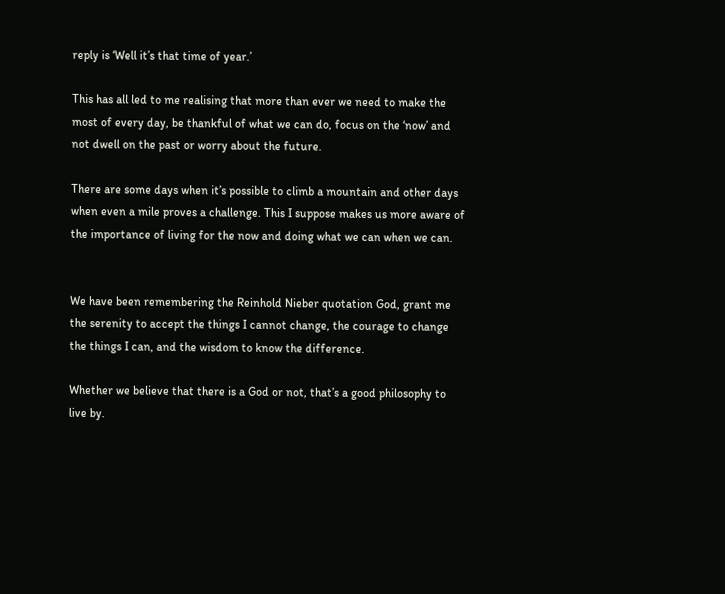reply is ‘Well it’s that time of year.’

This has all led to me realising that more than ever we need to make the most of every day, be thankful of what we can do, focus on the ‘now’ and not dwell on the past or worry about the future.

There are some days when it’s possible to climb a mountain and other days when even a mile proves a challenge. This I suppose makes us more aware of the importance of living for the now and doing what we can when we can.


We have been remembering the Reinhold Nieber quotation God, grant me the serenity to accept the things I cannot change, the courage to change the things I can, and the wisdom to know the difference.

Whether we believe that there is a God or not, that’s a good philosophy to live by.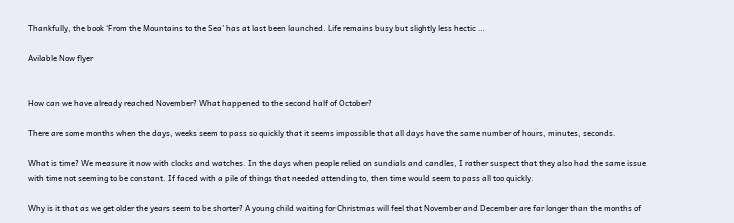Thankfully, the book ‘From the Mountains to the Sea’ has at last been launched. Life remains busy but slightly less hectic …

Avilable Now flyer


How can we have already reached November? What happened to the second half of October?

There are some months when the days, weeks seem to pass so quickly that it seems impossible that all days have the same number of hours, minutes, seconds.

What is time? We measure it now with clocks and watches. In the days when people relied on sundials and candles, I rather suspect that they also had the same issue with time not seeming to be constant. If faced with a pile of things that needed attending to, then time would seem to pass all too quickly.

Why is it that as we get older the years seem to be shorter? A young child waiting for Christmas will feel that November and December are far longer than the months of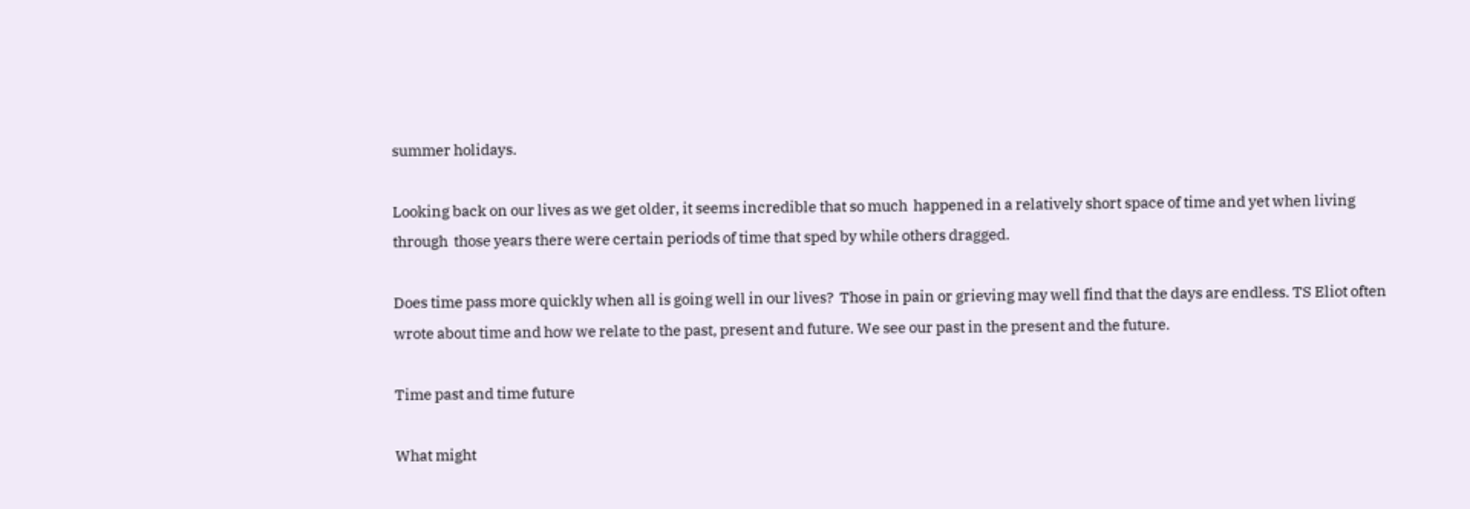summer holidays.

Looking back on our lives as we get older, it seems incredible that so much  happened in a relatively short space of time and yet when living through  those years there were certain periods of time that sped by while others dragged.

Does time pass more quickly when all is going well in our lives?  Those in pain or grieving may well find that the days are endless. TS Eliot often wrote about time and how we relate to the past, present and future. We see our past in the present and the future.

Time past and time future

What might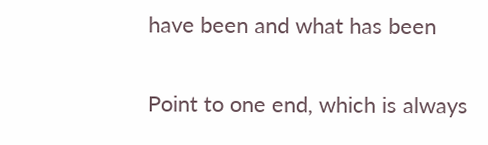have been and what has been

Point to one end, which is always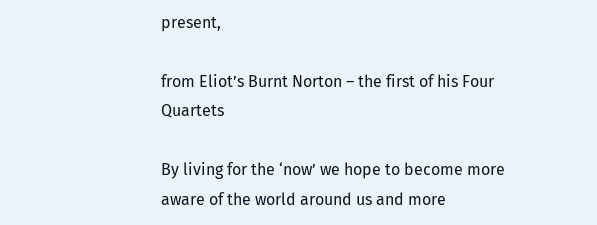present,

from Eliot’s Burnt Norton – the first of his Four Quartets

By living for the ‘now’ we hope to become more aware of the world around us and more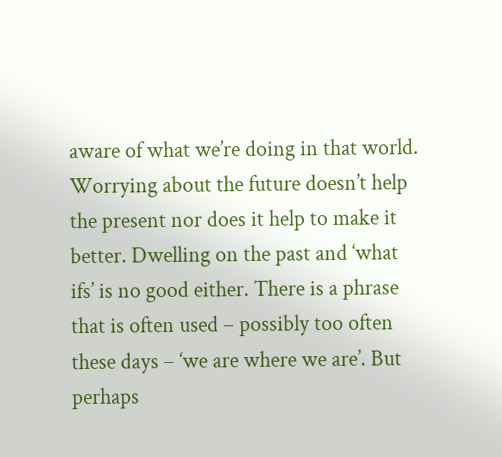aware of what we’re doing in that world. Worrying about the future doesn’t help the present nor does it help to make it better. Dwelling on the past and ‘what ifs’ is no good either. There is a phrase that is often used – possibly too often these days – ‘we are where we are’. But perhaps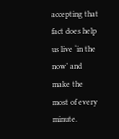accepting that fact does help us live ‘in the now’ and make the most of every minute.